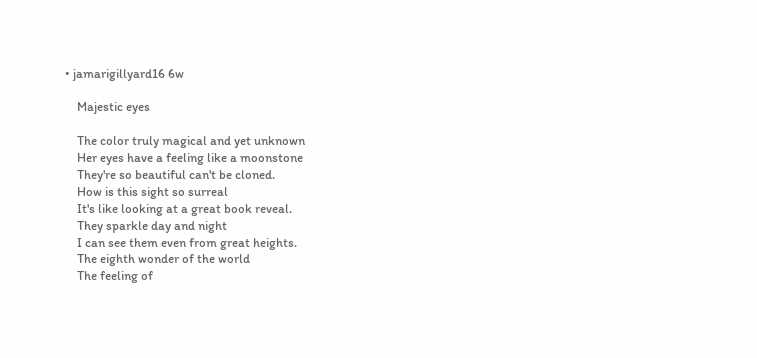• jamarigillyard16 6w

    Majestic eyes

    The color truly magical and yet unknown
    Her eyes have a feeling like a moonstone
    They're so beautiful can't be cloned.
    How is this sight so surreal
    It's like looking at a great book reveal.
    They sparkle day and night
    I can see them even from great heights.
    The eighth wonder of the world
    The feeling of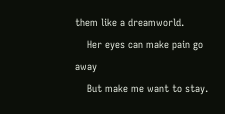them like a dreamworld.
    Her eyes can make pain go away
    But make me want to stay.